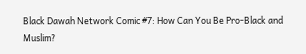Black Dawah Network Comic #7: How Can You Be Pro-Black and Muslim?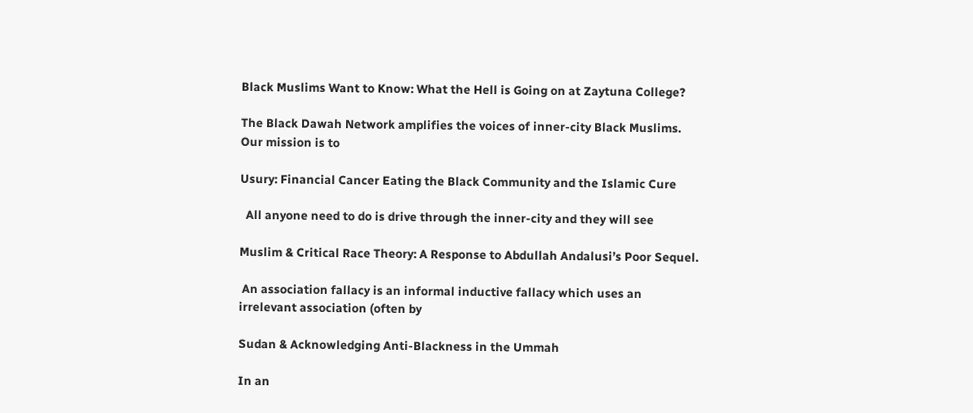Black Muslims Want to Know: What the Hell is Going on at Zaytuna College?

The Black Dawah Network amplifies the voices of inner-city Black Muslims. Our mission is to

Usury: Financial Cancer Eating the Black Community and the Islamic Cure

  All anyone need to do is drive through the inner-city and they will see

Muslim & Critical Race Theory: A Response to Abdullah Andalusi’s Poor Sequel.

 An association fallacy is an informal inductive fallacy which uses an irrelevant association (often by

Sudan & Acknowledging Anti-Blackness in the Ummah

In an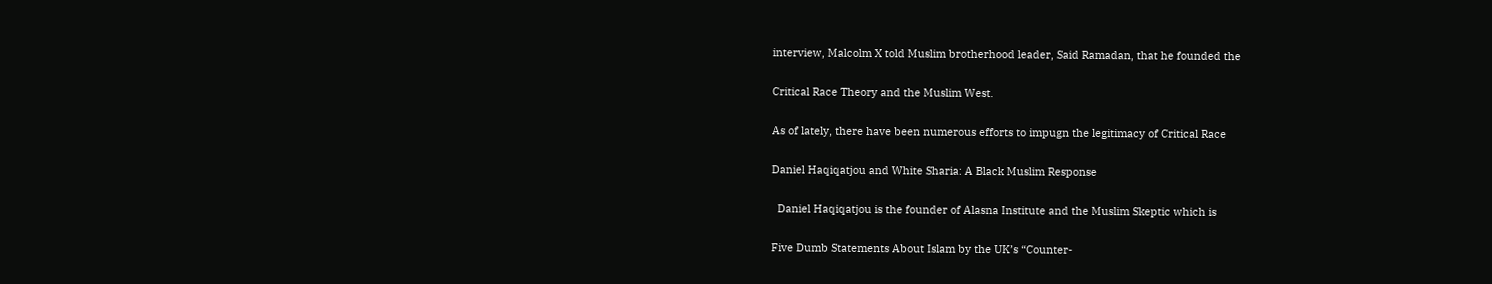interview, Malcolm X told Muslim brotherhood leader, Said Ramadan, that he founded the

Critical Race Theory and the Muslim West.

As of lately, there have been numerous efforts to impugn the legitimacy of Critical Race

Daniel Haqiqatjou and White Sharia: A Black Muslim Response

  Daniel Haqiqatjou is the founder of Alasna Institute and the Muslim Skeptic which is

Five Dumb Statements About Islam by the UK’s “Counter-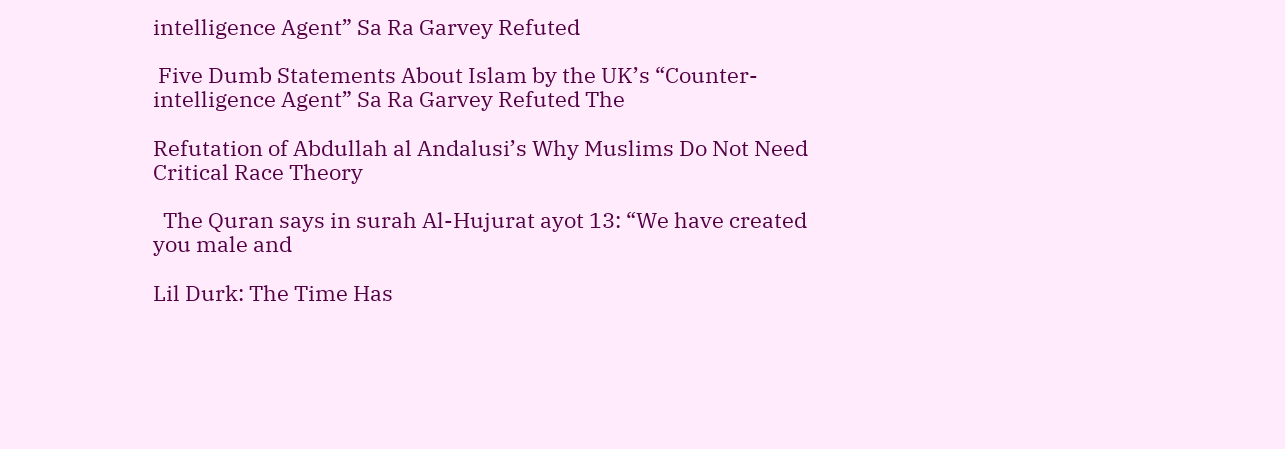intelligence Agent” Sa Ra Garvey Refuted

 Five Dumb Statements About Islam by the UK’s “Counter-intelligence Agent” Sa Ra Garvey Refuted The

Refutation of Abdullah al Andalusi’s Why Muslims Do Not Need Critical Race Theory

  The Quran says in surah Al-Hujurat ayot 13: “We have created you male and

Lil Durk: The Time Has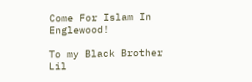Come For Islam In Englewood!

To my Black Brother Lil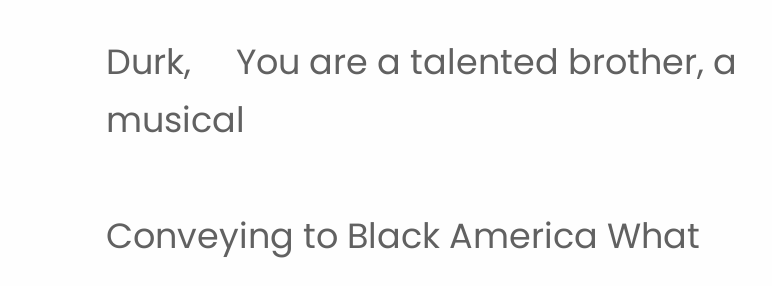Durk,     You are a talented brother, a musical

Conveying to Black America What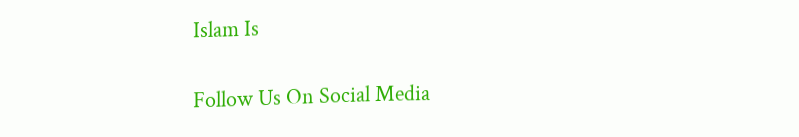Islam Is

Follow Us On Social Media